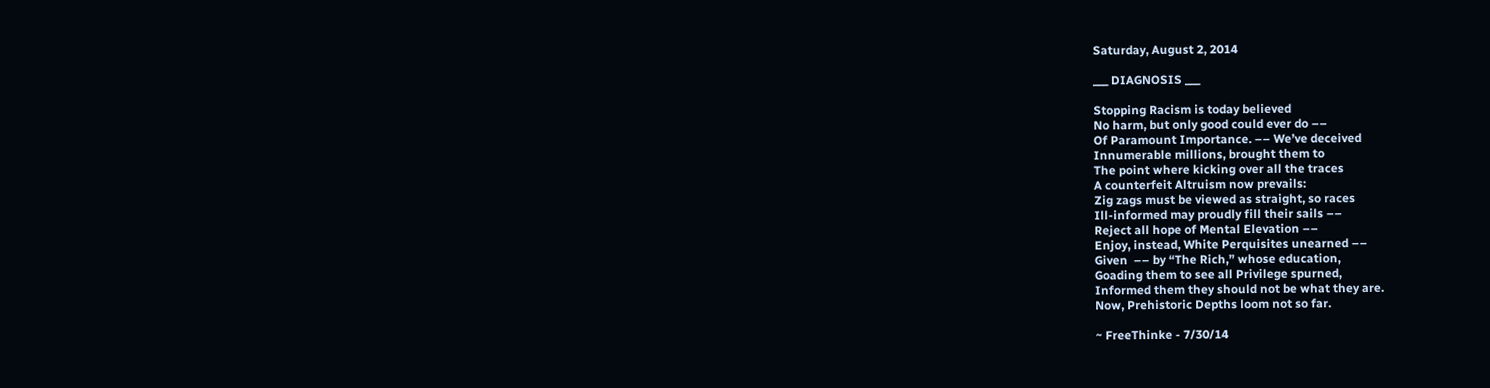Saturday, August 2, 2014

___ DIAGNOSIS ___

Stopping Racism is today believed
No harm, but only good could ever do ––
Of Paramount Importance. –– We’ve deceived
Innumerable millions, brought them to
The point where kicking over all the traces
A counterfeit Altruism now prevails:
Zig zags must be viewed as straight, so races
Ill-informed may proudly fill their sails ––
Reject all hope of Mental Elevation ––
Enjoy, instead, White Perquisites unearned ––
Given  –– by “The Rich,” whose education,
Goading them to see all Privilege spurned,
Informed them they should not be what they are.
Now, Prehistoric Depths loom not so far.

~ FreeThinke - 7/30/14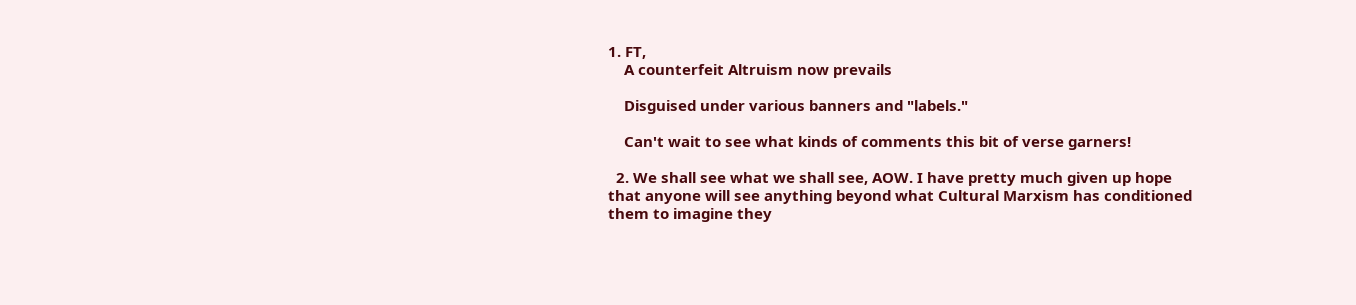1. FT,
    A counterfeit Altruism now prevails

    Disguised under various banners and "labels."

    Can't wait to see what kinds of comments this bit of verse garners!

  2. We shall see what we shall see, AOW. I have pretty much given up hope that anyone will see anything beyond what Cultural Marxism has conditioned them to imagine they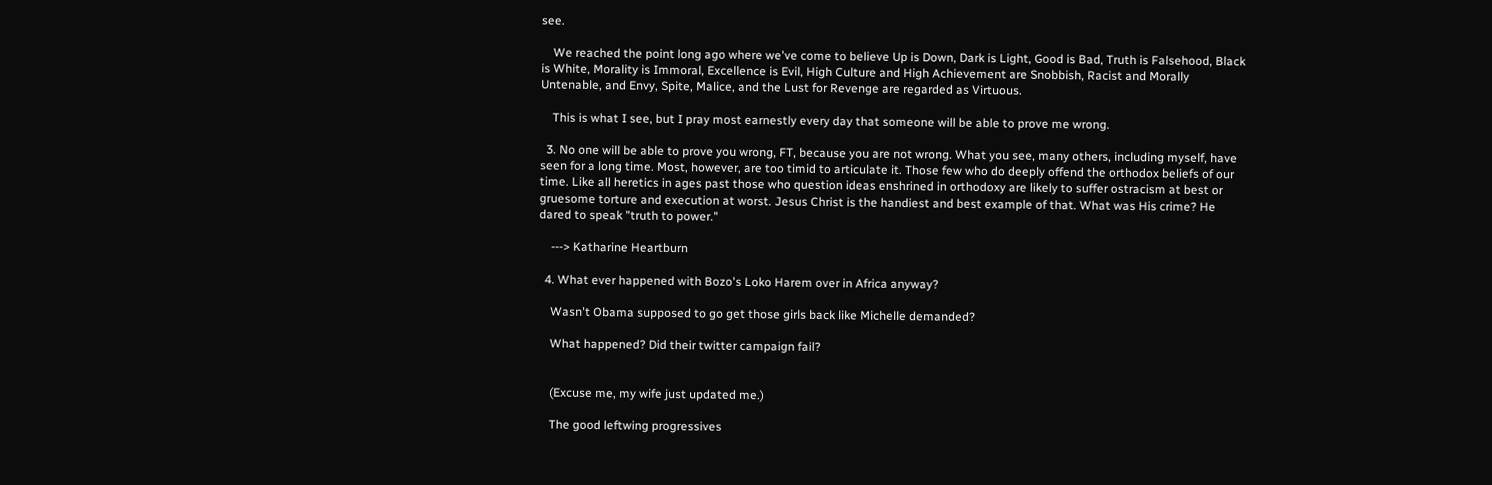see.

    We reached the point long ago where we've come to believe Up is Down, Dark is Light, Good is Bad, Truth is Falsehood, Black is White, Morality is Immoral, Excellence is Evil, High Culture and High Achievement are Snobbish, Racist and Morally Untenable, and Envy, Spite, Malice, and the Lust for Revenge are regarded as Virtuous.

    This is what I see, but I pray most earnestly every day that someone will be able to prove me wrong.

  3. No one will be able to prove you wrong, FT, because you are not wrong. What you see, many others, including myself, have seen for a long time. Most, however, are too timid to articulate it. Those few who do deeply offend the orthodox beliefs of our time. Like all heretics in ages past those who question ideas enshrined in orthodoxy are likely to suffer ostracism at best or gruesome torture and execution at worst. Jesus Christ is the handiest and best example of that. What was His crime? He dared to speak "truth to power."

    ---> Katharine Heartburn

  4. What ever happened with Bozo's Loko Harem over in Africa anyway?

    Wasn't Obama supposed to go get those girls back like Michelle demanded?

    What happened? Did their twitter campaign fail?


    (Excuse me, my wife just updated me.)

    The good leftwing progressives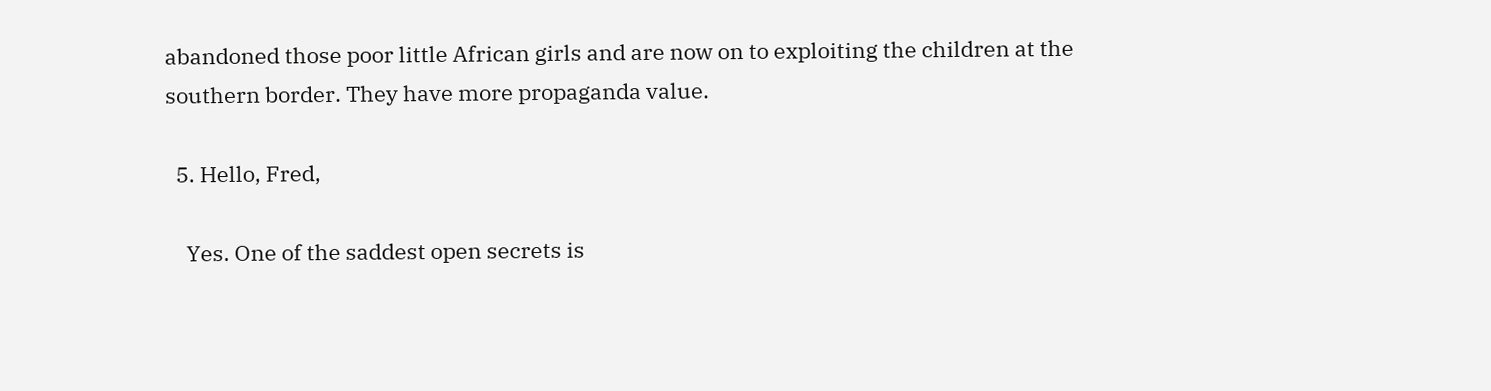abandoned those poor little African girls and are now on to exploiting the children at the southern border. They have more propaganda value.

  5. Hello, Fred,

    Yes. One of the saddest open secrets is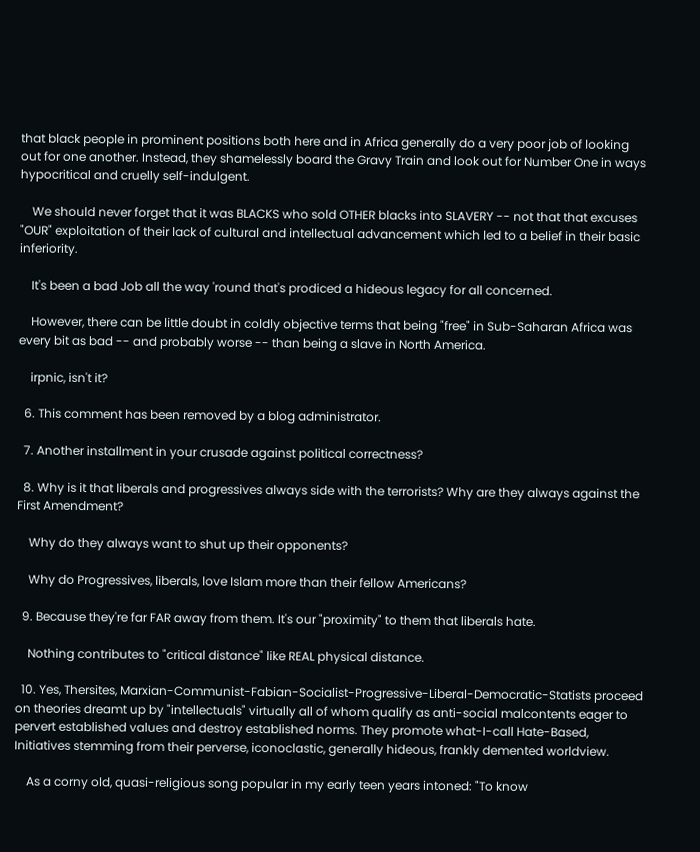that black people in prominent positions both here and in Africa generally do a very poor job of looking out for one another. Instead, they shamelessly board the Gravy Train and look out for Number One in ways hypocritical and cruelly self-indulgent.

    We should never forget that it was BLACKS who sold OTHER blacks into SLAVERY -- not that that excuses "OUR" exploitation of their lack of cultural and intellectual advancement which led to a belief in their basic inferiority.

    It's been a bad Job all the way 'round that's prodiced a hideous legacy for all concerned.

    However, there can be little doubt in coldly objective terms that being "free" in Sub-Saharan Africa was every bit as bad -- and probably worse -- than being a slave in North America.

    irpnic, isn't it?

  6. This comment has been removed by a blog administrator.

  7. Another installment in your crusade against political correctness?

  8. Why is it that liberals and progressives always side with the terrorists? Why are they always against the First Amendment?

    Why do they always want to shut up their opponents?

    Why do Progressives, liberals, love Islam more than their fellow Americans?

  9. Because they're far FAR away from them. It's our "proximity" to them that liberals hate.

    Nothing contributes to "critical distance" like REAL physical distance.

  10. Yes, Thersites, Marxian-Communist-Fabian-Socialist-Progressive-Liberal-Democratic-Statists proceed on theories dreamt up by "intellectuals" virtually all of whom qualify as anti-social malcontents eager to pervert established values and destroy established norms. They promote what-I-call Hate-Based, Initiatives stemming from their perverse, iconoclastic, generally hideous, frankly demented worldview.

    As a corny old, quasi-religious song popular in my early teen years intoned: "To know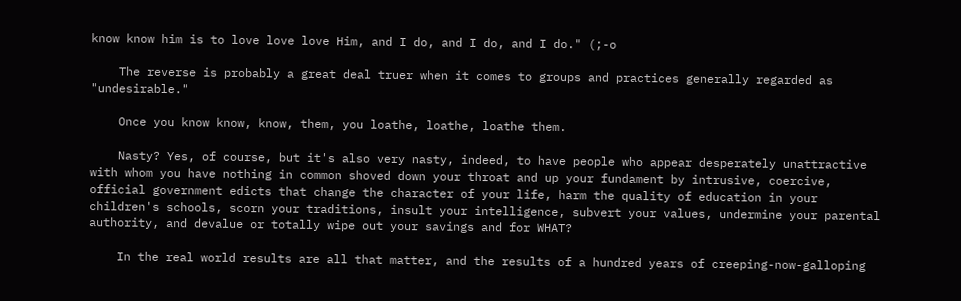know know him is to love love love Him, and I do, and I do, and I do." (;-o

    The reverse is probably a great deal truer when it comes to groups and practices generally regarded as "undesirable."

    Once you know know, know, them, you loathe, loathe, loathe them.

    Nasty? Yes, of course, but it's also very nasty, indeed, to have people who appear desperately unattractive with whom you have nothing in common shoved down your throat and up your fundament by intrusive, coercive, official government edicts that change the character of your life, harm the quality of education in your children's schools, scorn your traditions, insult your intelligence, subvert your values, undermine your parental authority, and devalue or totally wipe out your savings and for WHAT?

    In the real world results are all that matter, and the results of a hundred years of creeping-now-galloping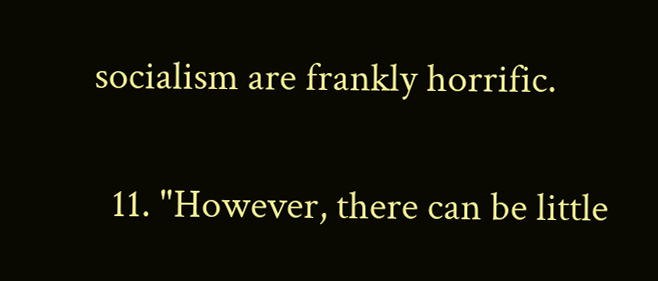socialism are frankly horrific.

  11. "However, there can be little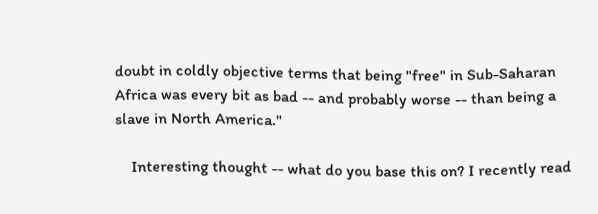doubt in coldly objective terms that being "free" in Sub-Saharan Africa was every bit as bad -- and probably worse -- than being a slave in North America."

    Interesting thought -- what do you base this on? I recently read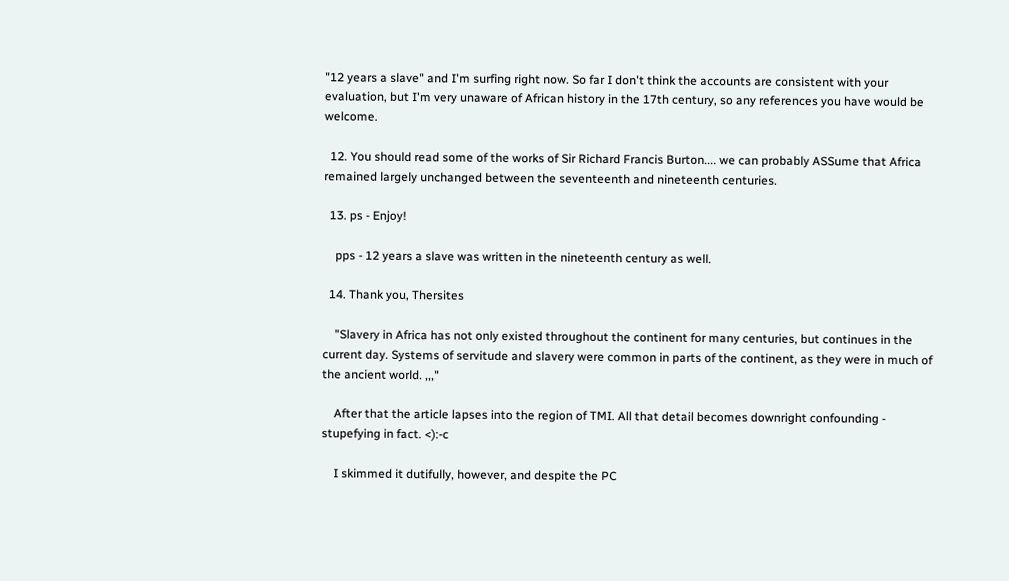"12 years a slave" and I'm surfing right now. So far I don't think the accounts are consistent with your evaluation, but I'm very unaware of African history in the 17th century, so any references you have would be welcome.

  12. You should read some of the works of Sir Richard Francis Burton.... we can probably ASSume that Africa remained largely unchanged between the seventeenth and nineteenth centuries.

  13. ps - Enjoy!

    pps - 12 years a slave was written in the nineteenth century as well.

  14. Thank you, Thersites

    "Slavery in Africa has not only existed throughout the continent for many centuries, but continues in the current day. Systems of servitude and slavery were common in parts of the continent, as they were in much of the ancient world. ,,,"

    After that the article lapses into the region of TMI. All that detail becomes downright confounding - stupefying in fact. <):-c

    I skimmed it dutifully, however, and despite the PC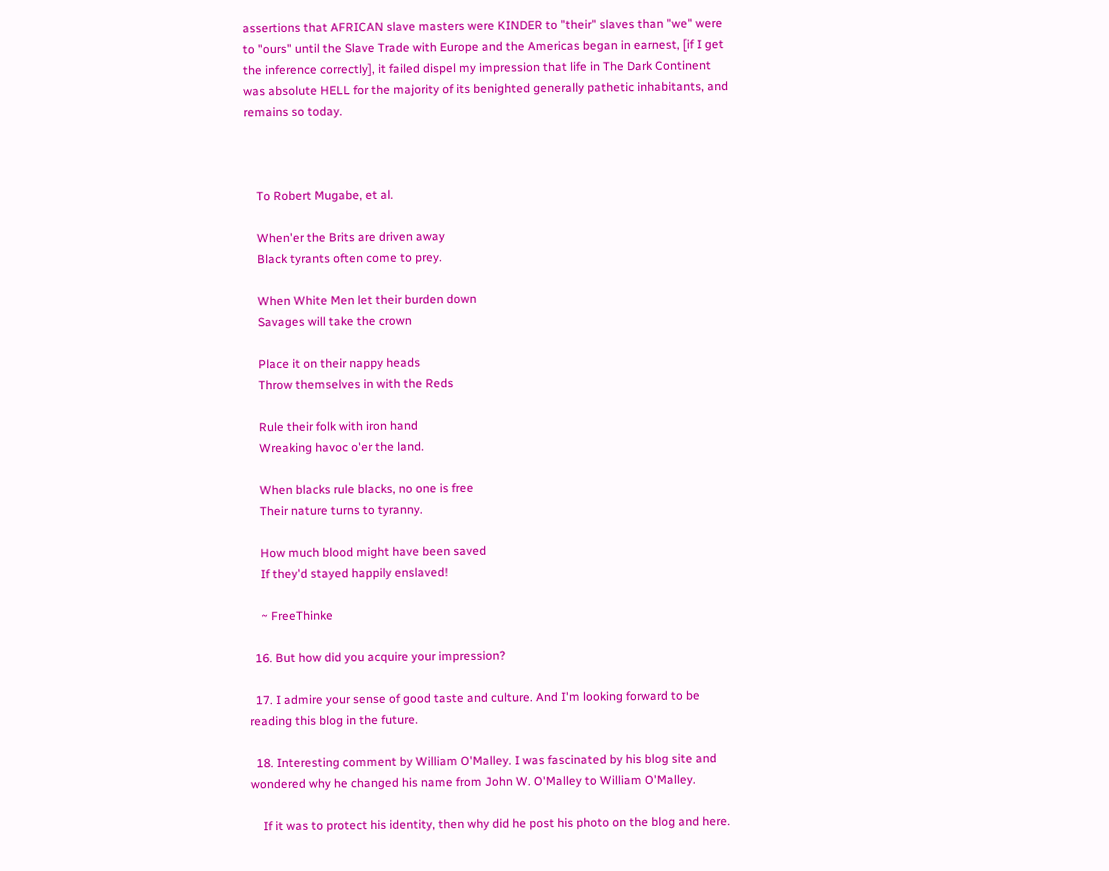assertions that AFRICAN slave masters were KINDER to "their" slaves than "we" were to "ours" until the Slave Trade with Europe and the Americas began in earnest, [if I get the inference correctly], it failed dispel my impression that life in The Dark Continent was absolute HELL for the majority of its benighted generally pathetic inhabitants, and remains so today.



    To Robert Mugabe, et al.

    When'er the Brits are driven away
    Black tyrants often come to prey.

    When White Men let their burden down
    Savages will take the crown

    Place it on their nappy heads
    Throw themselves in with the Reds

    Rule their folk with iron hand
    Wreaking havoc o'er the land.

    When blacks rule blacks, no one is free
    Their nature turns to tyranny.

    How much blood might have been saved
    If they'd stayed happily enslaved!

    ~ FreeThinke

  16. But how did you acquire your impression?

  17. I admire your sense of good taste and culture. And I'm looking forward to be reading this blog in the future.

  18. Interesting comment by William O'Malley. I was fascinated by his blog site and wondered why he changed his name from John W. O'Malley to William O'Malley.

    If it was to protect his identity, then why did he post his photo on the blog and here.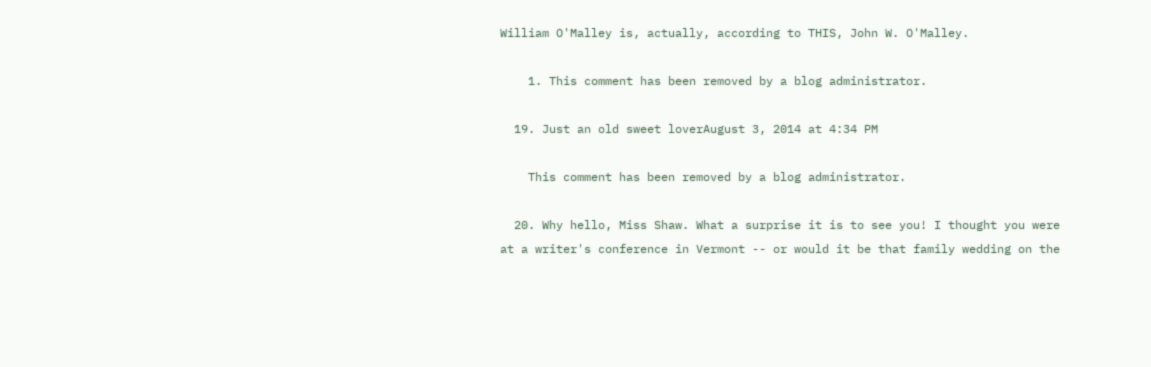William O'Malley is, actually, according to THIS, John W. O'Malley.

    1. This comment has been removed by a blog administrator.

  19. Just an old sweet loverAugust 3, 2014 at 4:34 PM

    This comment has been removed by a blog administrator.

  20. Why hello, Miss Shaw. What a surprise it is to see you! I thought you were at a writer's conference in Vermont -- or would it be that family wedding on the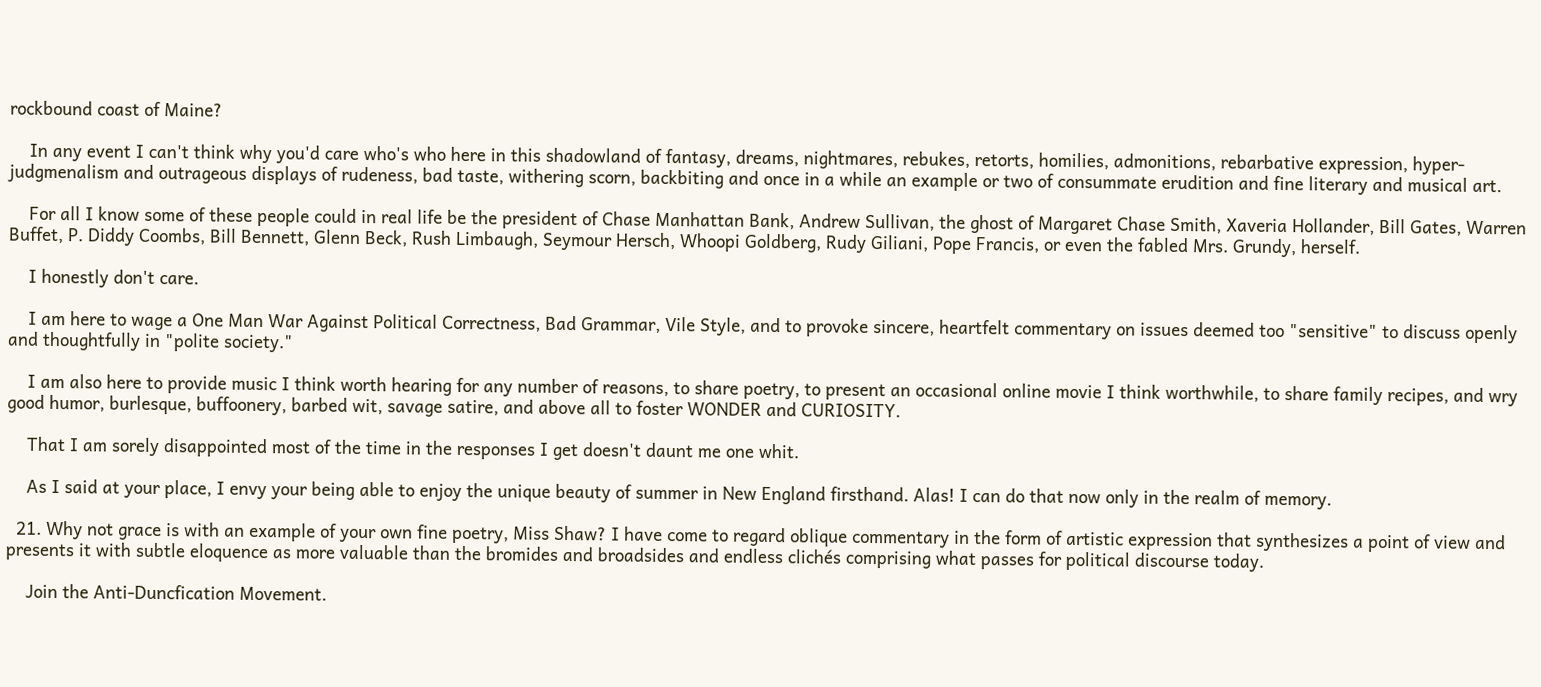rockbound coast of Maine?

    In any event I can't think why you'd care who's who here in this shadowland of fantasy, dreams, nightmares, rebukes, retorts, homilies, admonitions, rebarbative expression, hyper-judgmenalism and outrageous displays of rudeness, bad taste, withering scorn, backbiting and once in a while an example or two of consummate erudition and fine literary and musical art.

    For all I know some of these people could in real life be the president of Chase Manhattan Bank, Andrew Sullivan, the ghost of Margaret Chase Smith, Xaveria Hollander, Bill Gates, Warren Buffet, P. Diddy Coombs, Bill Bennett, Glenn Beck, Rush Limbaugh, Seymour Hersch, Whoopi Goldberg, Rudy Giliani, Pope Francis, or even the fabled Mrs. Grundy, herself.

    I honestly don't care.

    I am here to wage a One Man War Against Political Correctness, Bad Grammar, Vile Style, and to provoke sincere, heartfelt commentary on issues deemed too "sensitive" to discuss openly and thoughtfully in "polite society."

    I am also here to provide music I think worth hearing for any number of reasons, to share poetry, to present an occasional online movie I think worthwhile, to share family recipes, and wry good humor, burlesque, buffoonery, barbed wit, savage satire, and above all to foster WONDER and CURIOSITY.

    That I am sorely disappointed most of the time in the responses I get doesn't daunt me one whit.

    As I said at your place, I envy your being able to enjoy the unique beauty of summer in New England firsthand. Alas! I can do that now only in the realm of memory.

  21. Why not grace is with an example of your own fine poetry, Miss Shaw? I have come to regard oblique commentary in the form of artistic expression that synthesizes a point of view and presents it with subtle eloquence as more valuable than the bromides and broadsides and endless clichés comprising what passes for political discourse today.

    Join the Anti-Duncfication Movement.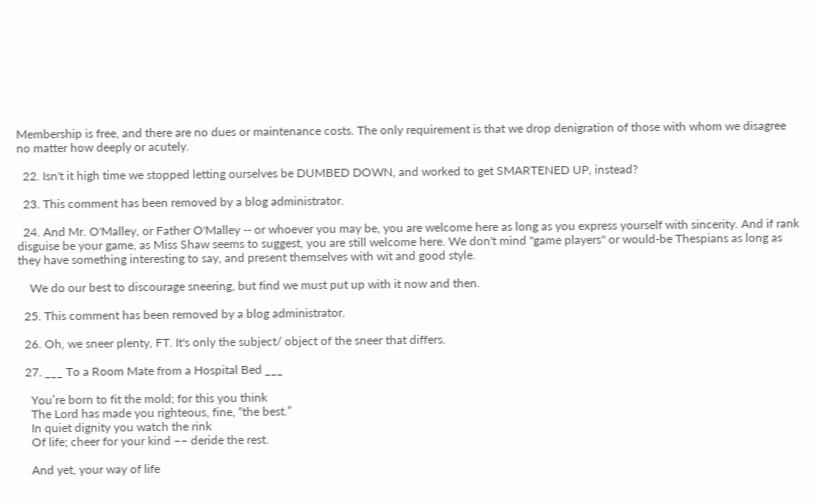Membership is free, and there are no dues or maintenance costs. The only requirement is that we drop denigration of those with whom we disagree no matter how deeply or acutely.

  22. Isn't it high time we stopped letting ourselves be DUMBED DOWN, and worked to get SMARTENED UP, instead?

  23. This comment has been removed by a blog administrator.

  24. And Mr. O'Malley, or Father O'Malley -- or whoever you may be, you are welcome here as long as you express yourself with sincerity. And if rank disguise be your game, as Miss Shaw seems to suggest, you are still welcome here. We don't mind "game players" or would-be Thespians as long as they have something interesting to say, and present themselves with wit and good style.

    We do our best to discourage sneering, but find we must put up with it now and then.

  25. This comment has been removed by a blog administrator.

  26. Oh, we sneer plenty, FT. It's only the subject/ object of the sneer that differs.

  27. ___ To a Room Mate from a Hospital Bed ___

    You’re born to fit the mold; for this you think
    The Lord has made you righteous, fine, “the best.”
    In quiet dignity you watch the rink
    Of life; cheer for your kind –– deride the rest.

    And yet, your way of life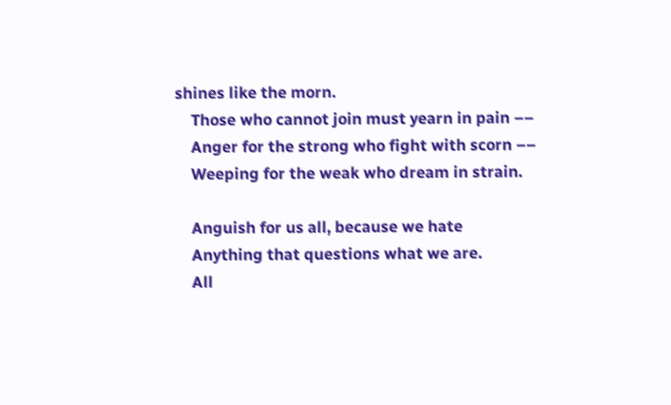shines like the morn.
    Those who cannot join must yearn in pain ––
    Anger for the strong who fight with scorn ––
    Weeping for the weak who dream in strain.

    Anguish for us all, because we hate
    Anything that questions what we are.
    All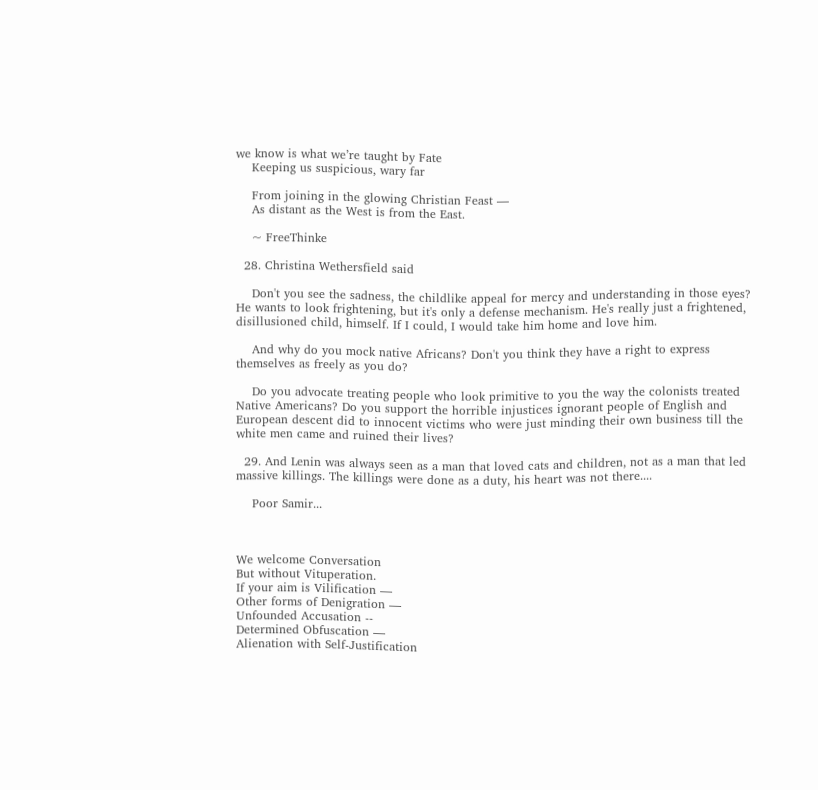we know is what we’re taught by Fate
    Keeping us suspicious, wary far

    From joining in the glowing Christian Feast ––
    As distant as the West is from the East.

    ~ FreeThinke

  28. Christina Wethersfield said

    Don't you see the sadness, the childlike appeal for mercy and understanding in those eyes? He wants to look frightening, but it's only a defense mechanism. He's really just a frightened, disillusioned child, himself. If I could, I would take him home and love him.

    And why do you mock native Africans? Don't you think they have a right to express themselves as freely as you do?

    Do you advocate treating people who look primitive to you the way the colonists treated Native Americans? Do you support the horrible injustices ignorant people of English and European descent did to innocent victims who were just minding their own business till the white men came and ruined their lives?

  29. And Lenin was always seen as a man that loved cats and children, not as a man that led massive killings. The killings were done as a duty, his heart was not there....

    Poor Samir...



We welcome Conversation
But without Vituperation.
If your aim is Vilification ––
Other forms of Denigration ––
Unfounded Accusation --
Determined Obfuscation ––
Alienation with Self-Justification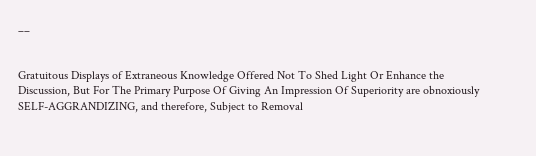––


Gratuitous Displays of Extraneous Knowledge Offered Not To Shed Light Or Enhance the Discussion, But For The Primary Purpose Of Giving An Impression Of Superiority are obnoxiously SELF-AGGRANDIZING, and therefore, Subject to Removal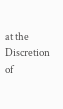at the Discretion of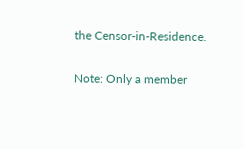the Censor-in-Residence.

Note: Only a member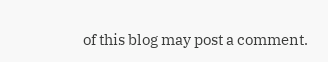of this blog may post a comment.